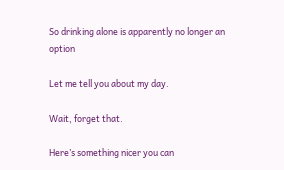So drinking alone is apparently no longer an option

Let me tell you about my day.

Wait, forget that.

Here’s something nicer you can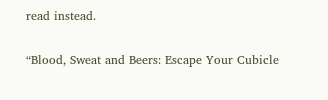read instead.

“Blood, Sweat and Beers: Escape Your Cubicle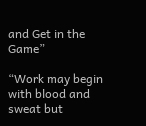and Get in the Game”

“Work may begin with blood and sweat but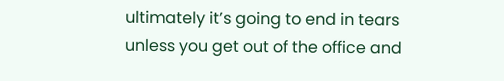ultimately it’s going to end in tears unless you get out of the office and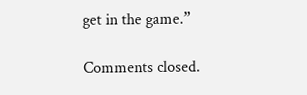get in the game.”

Comments closed.